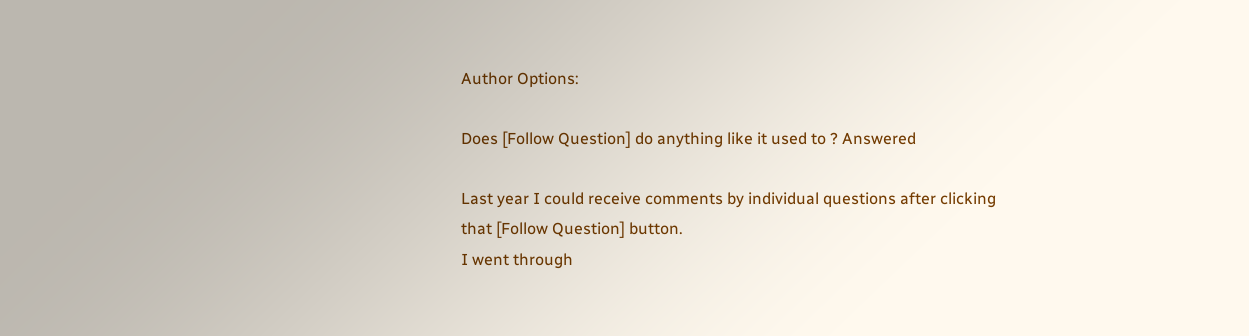Author Options:

Does [Follow Question] do anything like it used to ? Answered

Last year I could receive comments by individual questions after clicking that [Follow Question] button.
I went through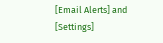[Email Alerts] and [Settings]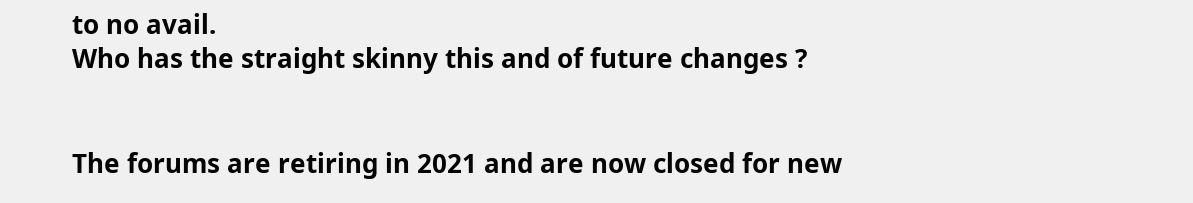to no avail.
Who has the straight skinny this and of future changes ?


The forums are retiring in 2021 and are now closed for new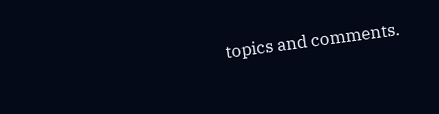topics and comments.